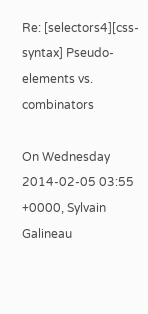Re: [selectors4][css-syntax] Pseudo-elements vs. combinators

On Wednesday 2014-02-05 03:55 +0000, Sylvain Galineau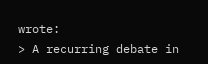wrote:
> A recurring debate in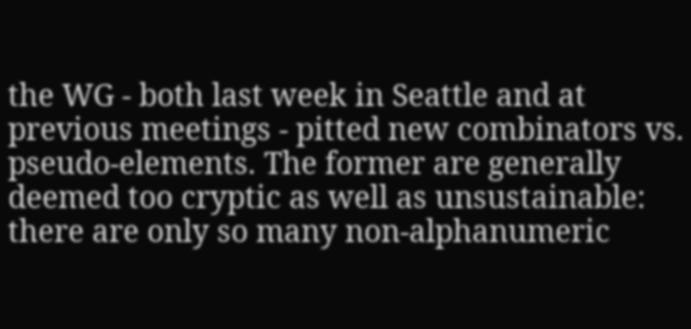the WG - both last week in Seattle and at previous meetings - pitted new combinators vs. pseudo-elements. The former are generally deemed too cryptic as well as unsustainable: there are only so many non-alphanumeric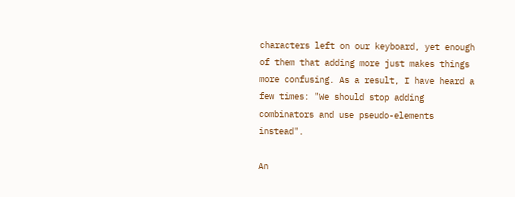characters left on our keyboard, yet enough of them that adding more just makes things more confusing. As a result, I have heard a few times: "We should stop adding combinators and use pseudo-elements instead".

An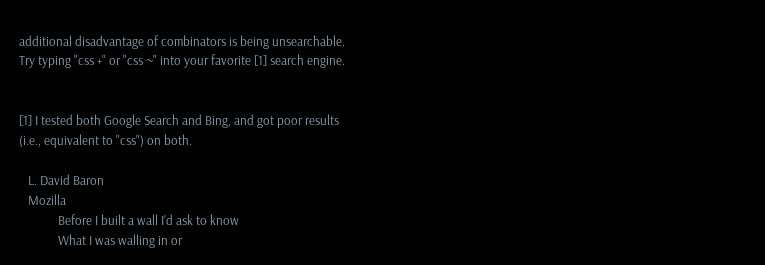additional disadvantage of combinators is being unsearchable.
Try typing "css +" or "css ~" into your favorite [1] search engine.


[1] I tested both Google Search and Bing, and got poor results
(i.e., equivalent to "css") on both.

   L. David Baron
   Mozilla
             Before I built a wall I'd ask to know
             What I was walling in or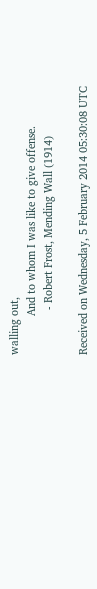walling out,
             And to whom I was like to give offense.
               - Robert Frost, Mending Wall (1914)

Received on Wednesday, 5 February 2014 05:30:08 UTC